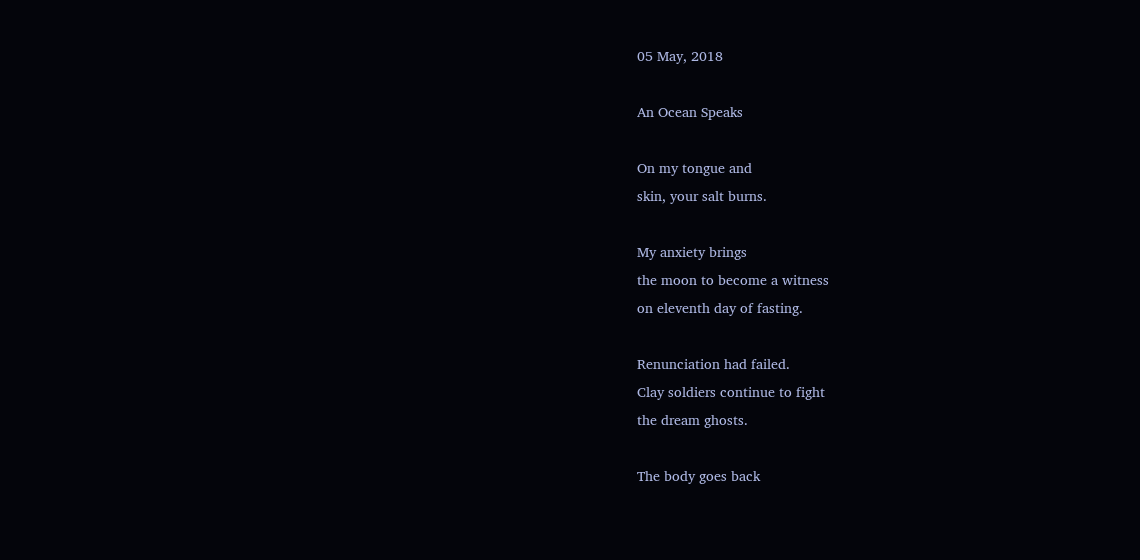05 May, 2018

An Ocean Speaks

On my tongue and
skin, your salt burns.

My anxiety brings
the moon to become a witness
on eleventh day of fasting.

Renunciation had failed.
Clay soldiers continue to fight
the dream ghosts.

The body goes back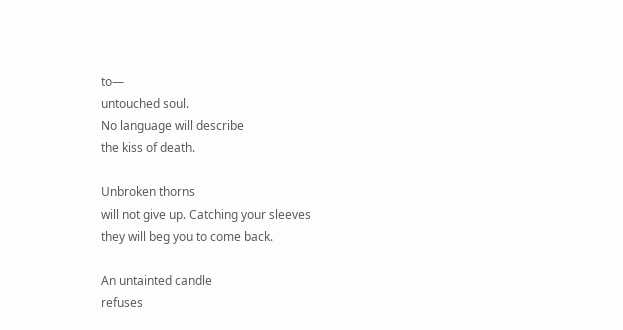to―
untouched soul.
No language will describe
the kiss of death.

Unbroken thorns
will not give up. Catching your sleeves
they will beg you to come back.

An untainted candle
refuses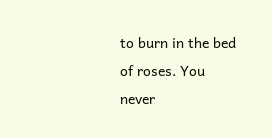to burn in the bed
of roses. You never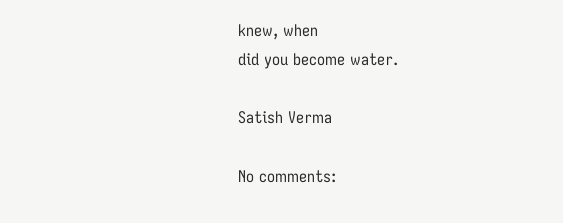knew, when
did you become water.

Satish Verma

No comments: